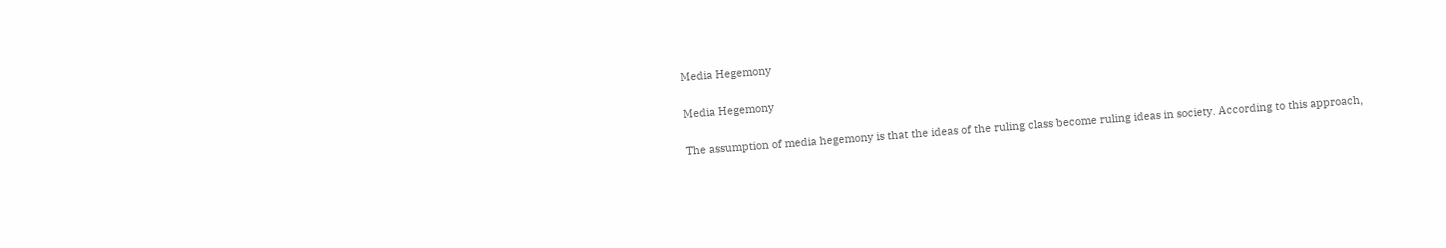Media Hegemony

Media Hegemony

The assumption of media hegemony is that the ideas of the ruling class become ruling ideas in society. According to this approach,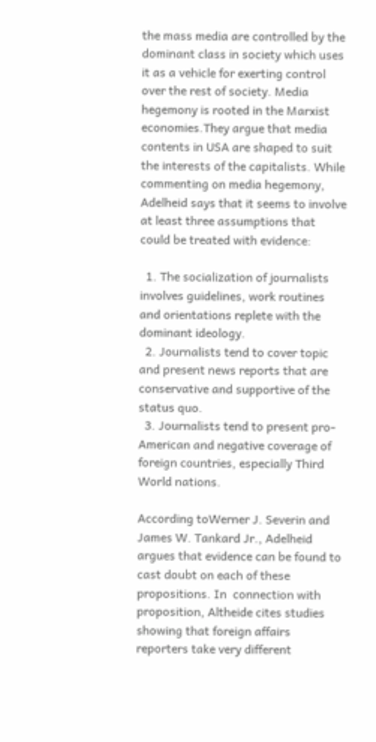the mass media are controlled by the dominant class in society which uses it as a vehicle for exerting control over the rest of society. Media hegemony is rooted in the Marxist economies.They argue that media contents in USA are shaped to suit the interests of the capitalists. While commenting on media hegemony, Adelheid says that it seems to involve at least three assumptions that could be treated with evidence:

  1. The socialization of journalists involves guidelines, work routines and orientations replete with the dominant ideology.
  2. Journalists tend to cover topic and present news reports that are conservative and supportive of the status quo.
  3. Journalists tend to present pro-American and negative coverage of foreign countries, especially Third World nations.

According toWerner J. Severin and James W. Tankard Jr., Adelheid argues that evidence can be found to cast doubt on each of these propositions. In  connection with proposition, Altheide cites studies showing that foreign affairs reporters take very different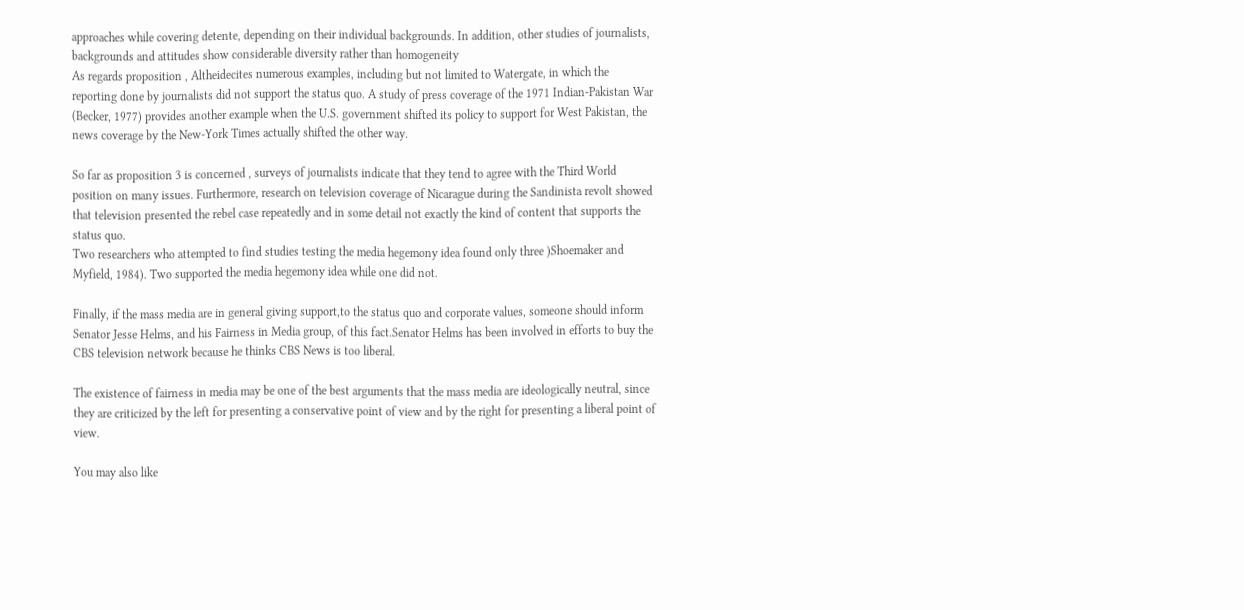approaches while covering detente, depending on their individual backgrounds. In addition, other studies of journalists, backgrounds and attitudes show considerable diversity rather than homogeneity
As regards proposition , Altheidecites numerous examples, including but not limited to Watergate, in which the reporting done by journalists did not support the status quo. A study of press coverage of the 1971 Indian-Pakistan War (Becker, 1977) provides another example when the U.S. government shifted its policy to support for West Pakistan, the news coverage by the New-York Times actually shifted the other way.

So far as proposition 3 is concerned , surveys of journalists indicate that they tend to agree with the Third World position on many issues. Furthermore, research on television coverage of Nicarague during the Sandinista revolt showed that television presented the rebel case repeatedly and in some detail not exactly the kind of content that supports the status quo.
Two researchers who attempted to find studies testing the media hegemony idea found only three )Shoemaker and Myfield, 1984). Two supported the media hegemony idea while one did not.

Finally, if the mass media are in general giving support,to the status quo and corporate values, someone should inform Senator Jesse Helms, and his Fairness in Media group, of this fact.Senator Helms has been involved in efforts to buy the CBS television network because he thinks CBS News is too liberal.

The existence of fairness in media may be one of the best arguments that the mass media are ideologically neutral, since they are criticized by the left for presenting a conservative point of view and by the right for presenting a liberal point of view.

You may also like